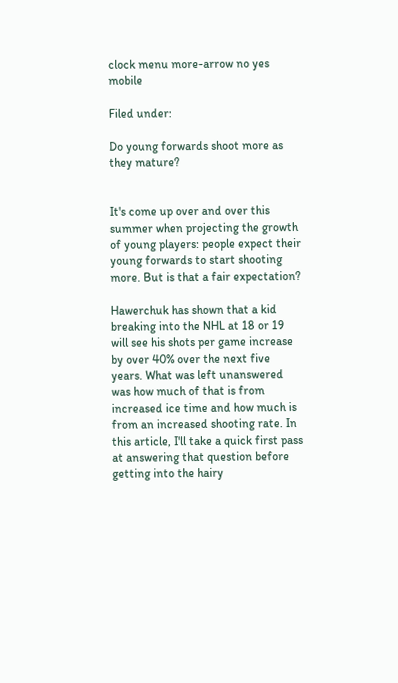clock menu more-arrow no yes mobile

Filed under:

Do young forwards shoot more as they mature?


It's come up over and over this summer when projecting the growth of young players: people expect their young forwards to start shooting more. But is that a fair expectation?

Hawerchuk has shown that a kid breaking into the NHL at 18 or 19 will see his shots per game increase by over 40% over the next five years. What was left unanswered was how much of that is from increased ice time and how much is from an increased shooting rate. In this article, I'll take a quick first pass at answering that question before getting into the hairy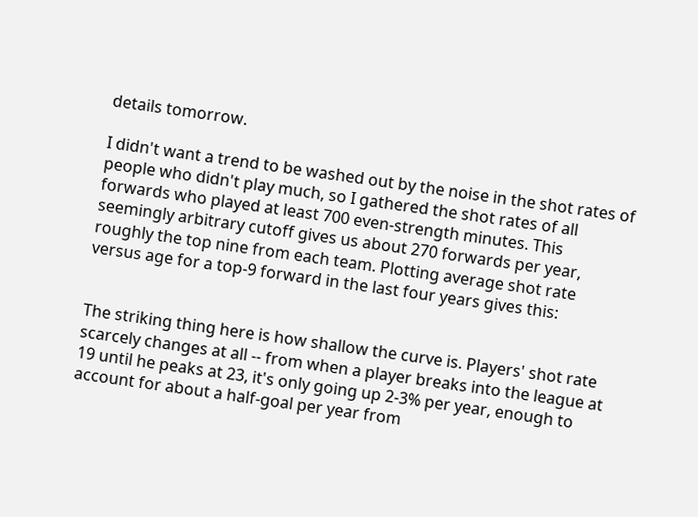details tomorrow.

I didn't want a trend to be washed out by the noise in the shot rates of people who didn't play much, so I gathered the shot rates of all forwards who played at least 700 even-strength minutes. This seemingly arbitrary cutoff gives us about 270 forwards per year, roughly the top nine from each team. Plotting average shot rate versus age for a top-9 forward in the last four years gives this:


The striking thing here is how shallow the curve is. Players' shot rate scarcely changes at all -- from when a player breaks into the league at 19 until he peaks at 23, it's only going up 2-3% per year, enough to account for about a half-goal per year from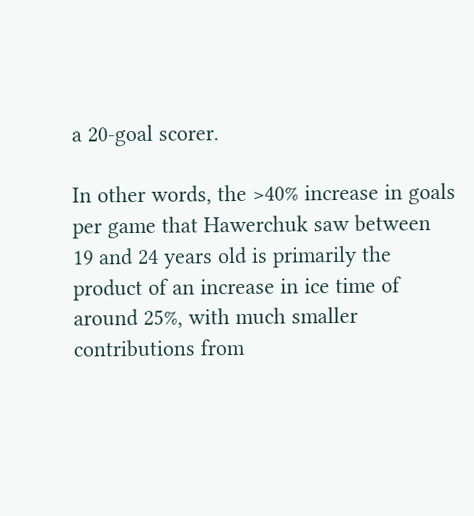a 20-goal scorer.

In other words, the >40% increase in goals per game that Hawerchuk saw between 19 and 24 years old is primarily the product of an increase in ice time of around 25%, with much smaller contributions from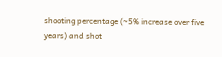shooting percentage (~5% increase over five years) and shot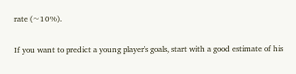rate (~10%).

If you want to predict a young player's goals, start with a good estimate of his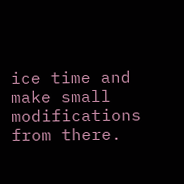ice time and make small modifications from there.